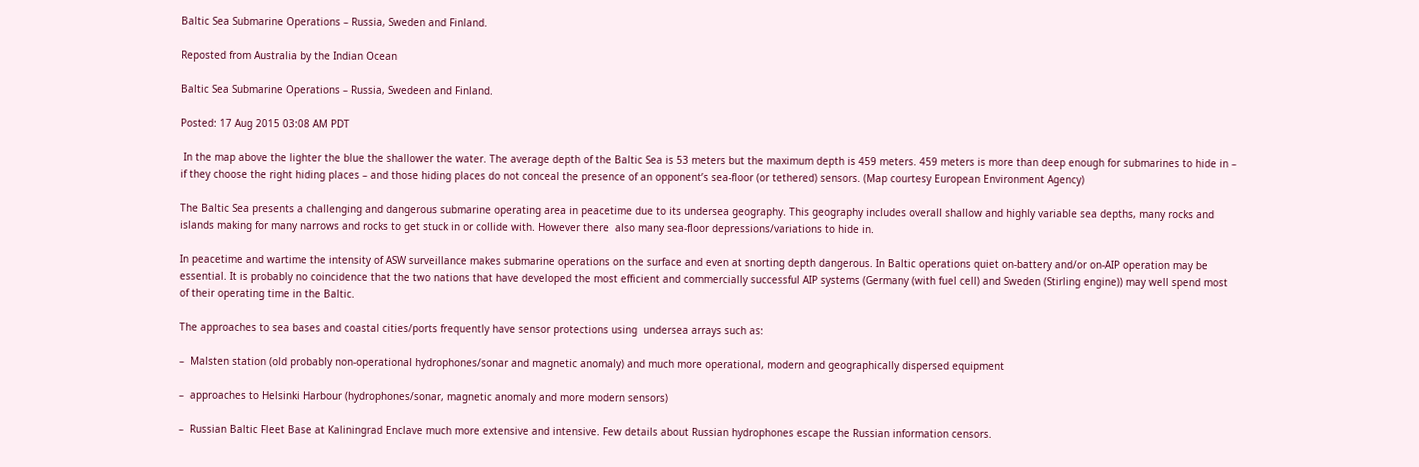Baltic Sea Submarine Operations – Russia, Sweden and Finland.

Reposted from Australia by the Indian Ocean

Baltic Sea Submarine Operations – Russia, Swedeen and Finland.

Posted: 17 Aug 2015 03:08 AM PDT

 In the map above the lighter the blue the shallower the water. The average depth of the Baltic Sea is 53 meters but the maximum depth is 459 meters. 459 meters is more than deep enough for submarines to hide in – if they choose the right hiding places – and those hiding places do not conceal the presence of an opponent’s sea-floor (or tethered) sensors. (Map courtesy European Environment Agency)

The Baltic Sea presents a challenging and dangerous submarine operating area in peacetime due to its undersea geography. This geography includes overall shallow and highly variable sea depths, many rocks and islands making for many narrows and rocks to get stuck in or collide with. However there  also many sea-floor depressions/variations to hide in.

In peacetime and wartime the intensity of ASW surveillance makes submarine operations on the surface and even at snorting depth dangerous. In Baltic operations quiet on-battery and/or on-AIP operation may be essential. It is probably no coincidence that the two nations that have developed the most efficient and commercially successful AIP systems (Germany (with fuel cell) and Sweden (Stirling engine)) may well spend most of their operating time in the Baltic.

The approaches to sea bases and coastal cities/ports frequently have sensor protections using  undersea arrays such as:

–  Malsten station (old probably non-operational hydrophones/sonar and magnetic anomaly) and much more operational, modern and geographically dispersed equipment

–  approaches to Helsinki Harbour (hydrophones/sonar, magnetic anomaly and more modern sensors)

–  Russian Baltic Fleet Base at Kaliningrad Enclave much more extensive and intensive. Few details about Russian hydrophones escape the Russian information censors.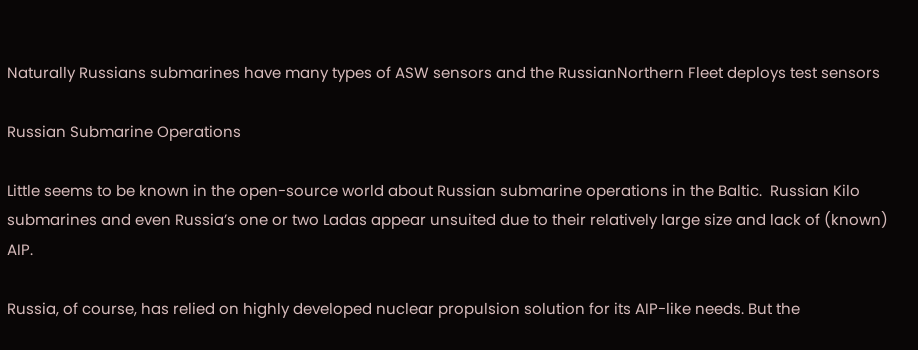Naturally Russians submarines have many types of ASW sensors and the RussianNorthern Fleet deploys test sensors

Russian Submarine Operations

Little seems to be known in the open-source world about Russian submarine operations in the Baltic.  Russian Kilo submarines and even Russia’s one or two Ladas appear unsuited due to their relatively large size and lack of (known) AIP.

Russia, of course, has relied on highly developed nuclear propulsion solution for its AIP-like needs. But the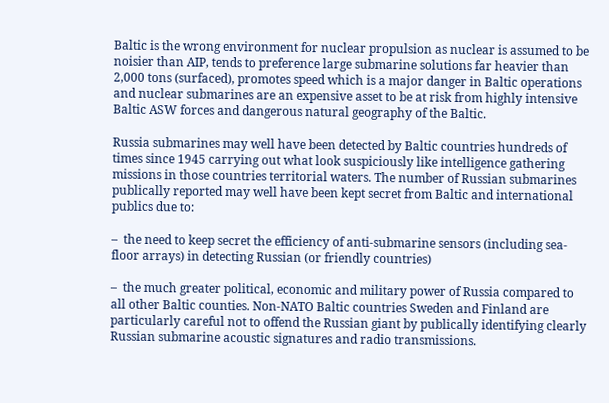Baltic is the wrong environment for nuclear propulsion as nuclear is assumed to be noisier than AIP, tends to preference large submarine solutions far heavier than 2,000 tons (surfaced), promotes speed which is a major danger in Baltic operations and nuclear submarines are an expensive asset to be at risk from highly intensive Baltic ASW forces and dangerous natural geography of the Baltic.

Russia submarines may well have been detected by Baltic countries hundreds of times since 1945 carrying out what look suspiciously like intelligence gathering missions in those countries territorial waters. The number of Russian submarines publically reported may well have been kept secret from Baltic and international publics due to:

–  the need to keep secret the efficiency of anti-submarine sensors (including sea-floor arrays) in detecting Russian (or friendly countries)

–  the much greater political, economic and military power of Russia compared to all other Baltic counties. Non-NATO Baltic countries Sweden and Finland are particularly careful not to offend the Russian giant by publically identifying clearly Russian submarine acoustic signatures and radio transmissions.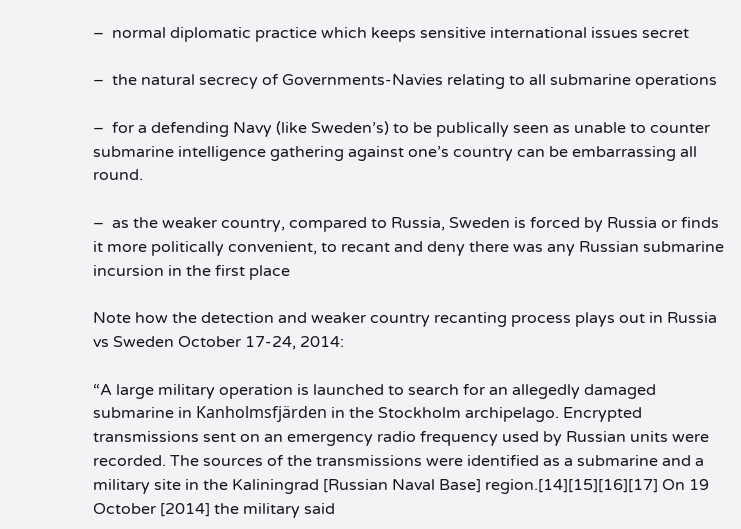–  normal diplomatic practice which keeps sensitive international issues secret

–  the natural secrecy of Governments-Navies relating to all submarine operations

–  for a defending Navy (like Sweden’s) to be publically seen as unable to counter submarine intelligence gathering against one’s country can be embarrassing all round.

–  as the weaker country, compared to Russia, Sweden is forced by Russia or finds it more politically convenient, to recant and deny there was any Russian submarine incursion in the first place

Note how the detection and weaker country recanting process plays out in Russia vs Sweden October 17-24, 2014:

“A large military operation is launched to search for an allegedly damaged submarine in Kanholmsfjärden in the Stockholm archipelago. Encrypted transmissions sent on an emergency radio frequency used by Russian units were recorded. The sources of the transmissions were identified as a submarine and a military site in the Kaliningrad [Russian Naval Base] region.[14][15][16][17] On 19 October [2014] the military said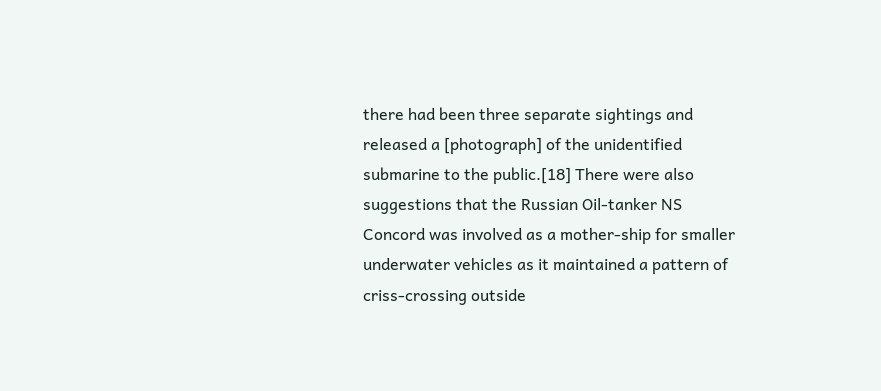there had been three separate sightings and released a [photograph] of the unidentified submarine to the public.[18] There were also suggestions that the Russian Oil-tanker NS Concord was involved as a mother-ship for smaller underwater vehicles as it maintained a pattern of criss-crossing outside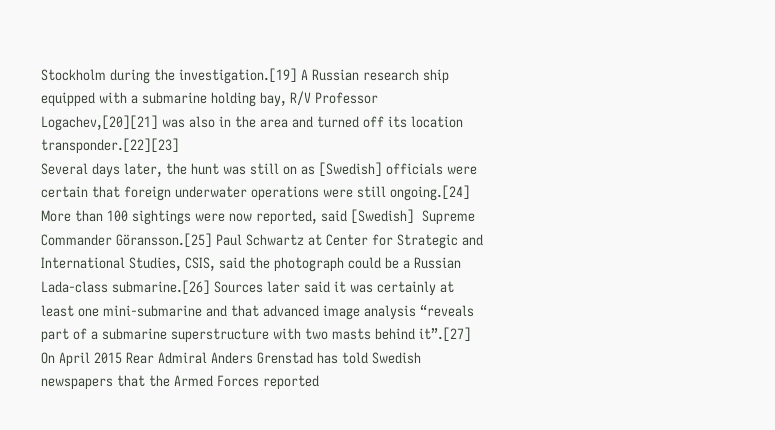Stockholm during the investigation.[19] A Russian research ship equipped with a submarine holding bay, R/V Professor Logachev,[20][21] was also in the area and turned off its location transponder.[22][23]
Several days later, the hunt was still on as [Swedish] officials were certain that foreign underwater operations were still ongoing.[24] More than 100 sightings were now reported, said [Swedish]  Supreme Commander Göransson.[25] Paul Schwartz at Center for Strategic and International Studies, CSIS, said the photograph could be a Russian Lada-class submarine.[26] Sources later said it was certainly at least one mini-submarine and that advanced image analysis “reveals part of a submarine superstructure with two masts behind it”.[27] On April 2015 Rear Admiral Anders Grenstad has told Swedish newspapers that the Armed Forces reported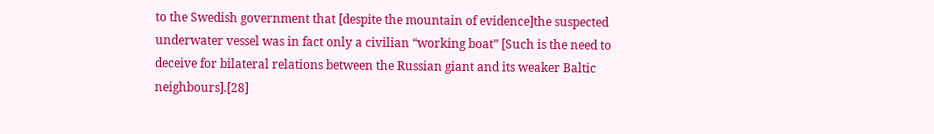to the Swedish government that [despite the mountain of evidence]the suspected underwater vessel was in fact only a civilian “working boat” [Such is the need to deceive for bilateral relations between the Russian giant and its weaker Baltic neighbours].[28]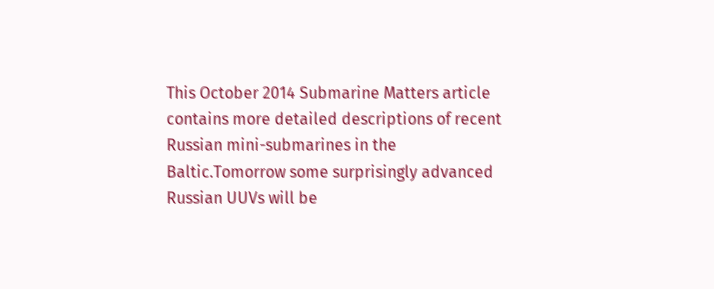This October 2014 Submarine Matters article contains more detailed descriptions of recent  Russian mini-submarines in the Baltic.Tomorrow some surprisingly advanced Russian UUVs will be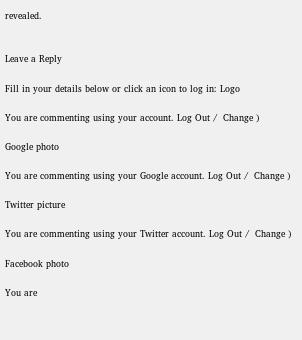revealed.


Leave a Reply

Fill in your details below or click an icon to log in: Logo

You are commenting using your account. Log Out /  Change )

Google photo

You are commenting using your Google account. Log Out /  Change )

Twitter picture

You are commenting using your Twitter account. Log Out /  Change )

Facebook photo

You are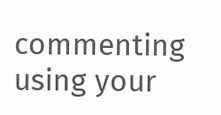commenting using your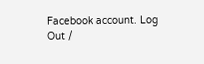Facebook account. Log Out /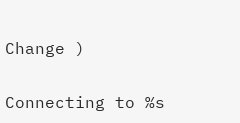Change )

Connecting to %s